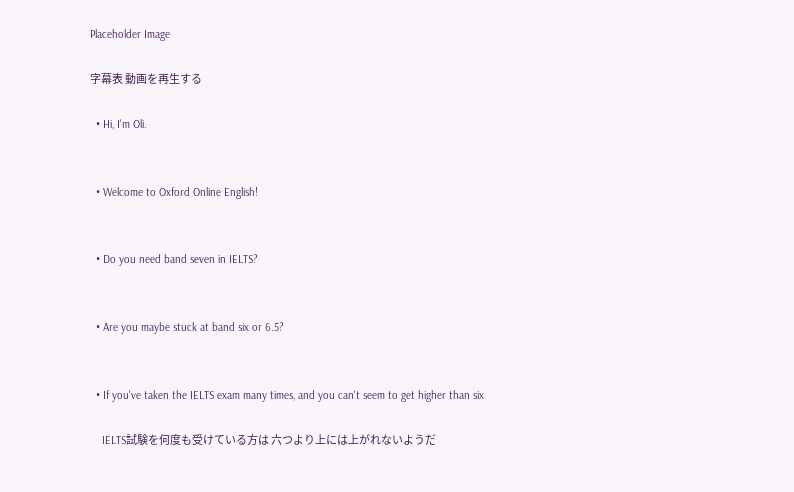Placeholder Image

字幕表 動画を再生する

  • Hi, I'm Oli.


  • Welcome to Oxford Online English!


  • Do you need band seven in IELTS?


  • Are you maybe stuck at band six or 6.5?


  • If you've taken the IELTS exam many times, and you can't seem to get higher than six

    IELTS試験を何度も受けている方は 六つより上には上がれないようだ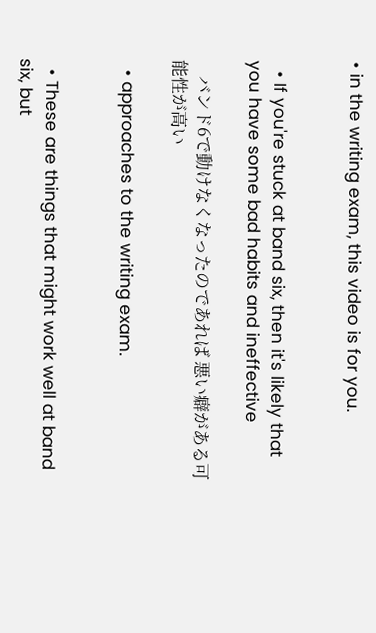• in the writing exam, this video is for you.


  • If you're stuck at band six, then it's likely that you have some bad habits and ineffective

    バンド6で動けなくなったのであれば 悪い癖がある可能性が高い

  • approaches to the writing exam.


  • These are things that might work well at band six, but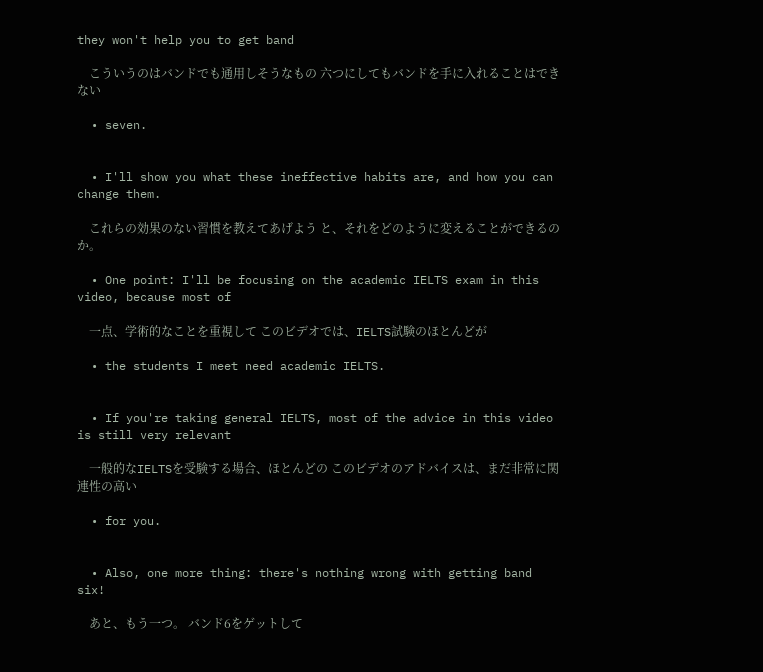they won't help you to get band

    こういうのはバンドでも通用しそうなもの 六つにしてもバンドを手に入れることはできない

  • seven.


  • I'll show you what these ineffective habits are, and how you can change them.

    これらの効果のない習慣を教えてあげよう と、それをどのように変えることができるのか。

  • One point: I'll be focusing on the academic IELTS exam in this video, because most of

    一点、学術的なことを重視して このビデオでは、IELTS試験のほとんどが

  • the students I meet need academic IELTS.


  • If you're taking general IELTS, most of the advice in this video is still very relevant

    一般的なIELTSを受験する場合、ほとんどの このビデオのアドバイスは、まだ非常に関連性の高い

  • for you.


  • Also, one more thing: there's nothing wrong with getting band six!

    あと、もう一つ。 バンド6をゲットして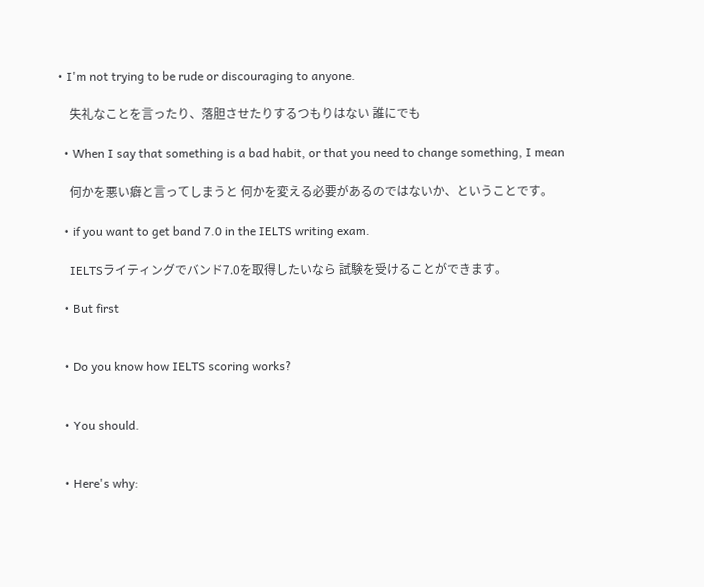• I'm not trying to be rude or discouraging to anyone.

    失礼なことを言ったり、落胆させたりするつもりはない 誰にでも

  • When I say that something is a bad habit, or that you need to change something, I mean

    何かを悪い癖と言ってしまうと 何かを変える必要があるのではないか、ということです。

  • if you want to get band 7.0 in the IELTS writing exam.

    IELTSライティングでバンド7.0を取得したいなら 試験を受けることができます。

  • But first


  • Do you know how IELTS scoring works?


  • You should.


  • Here's why: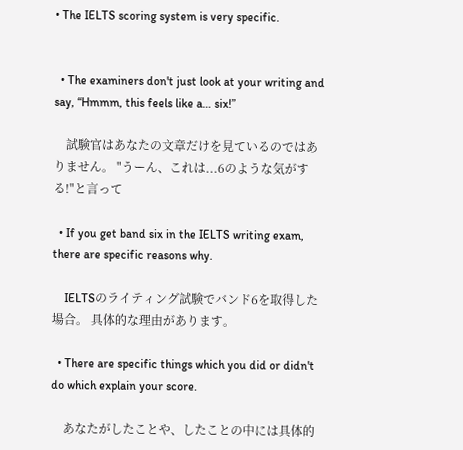• The IELTS scoring system is very specific.


  • The examiners don't just look at your writing and say, “Hmmm, this feels like a… six!”

    試験官はあなたの文章だけを見ているのではありません。 "うーん、これは...6のような気がする!"と言って

  • If you get band six in the IELTS writing exam, there are specific reasons why.

    IELTSのライティング試験でバンド6を取得した場合。 具体的な理由があります。

  • There are specific things which you did or didn't do which explain your score.

    あなたがしたことや、したことの中には具体的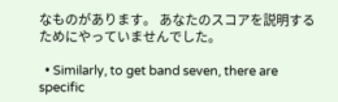なものがあります。 あなたのスコアを説明するためにやっていませんでした。

  • Similarly, to get band seven, there are specific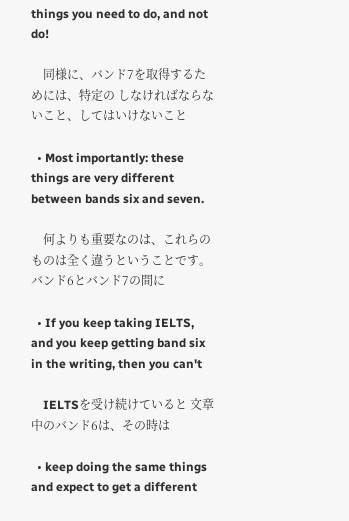things you need to do, and not do!

    同様に、バンド7を取得するためには、特定の しなければならないこと、してはいけないこと

  • Most importantly: these things are very different between bands six and seven.

    何よりも重要なのは、これらのものは全く違うということです。 バンド6とバンド7の間に

  • If you keep taking IELTS, and you keep getting band six in the writing, then you can't

    IELTSを受け続けていると 文章中のバンド6は、その時は

  • keep doing the same things and expect to get a different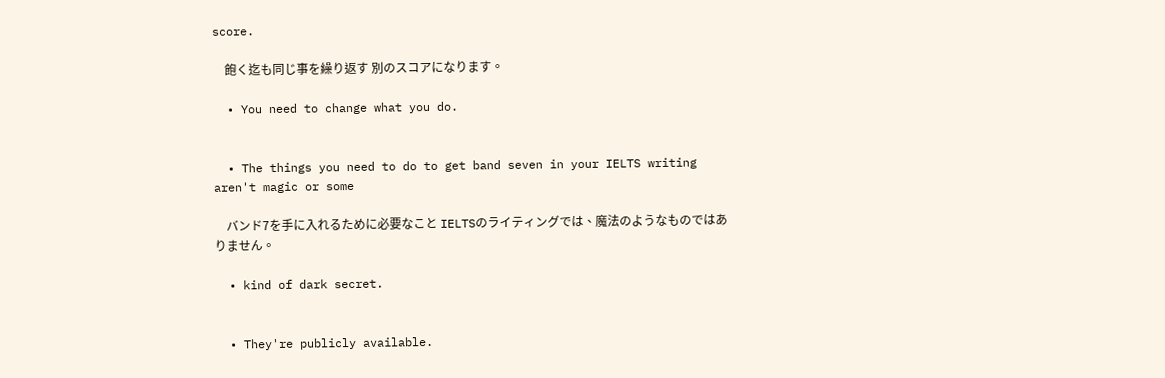score.

    飽く迄も同じ事を繰り返す 別のスコアになります。

  • You need to change what you do.


  • The things you need to do to get band seven in your IELTS writing aren't magic or some

    バンド7を手に入れるために必要なこと IELTSのライティングでは、魔法のようなものではありません。

  • kind of dark secret.


  • They're publicly available.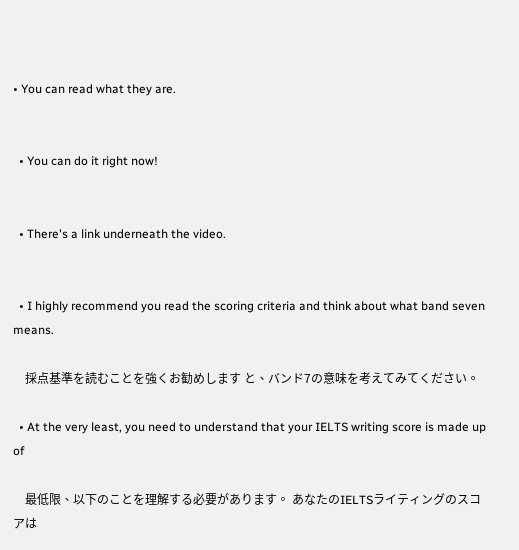• You can read what they are.


  • You can do it right now!


  • There's a link underneath the video.


  • I highly recommend you read the scoring criteria and think about what band seven means.

    採点基準を読むことを強くお勧めします と、バンド7の意味を考えてみてください。

  • At the very least, you need to understand that your IELTS writing score is made up of

    最低限、以下のことを理解する必要があります。 あなたのIELTSライティングのスコアは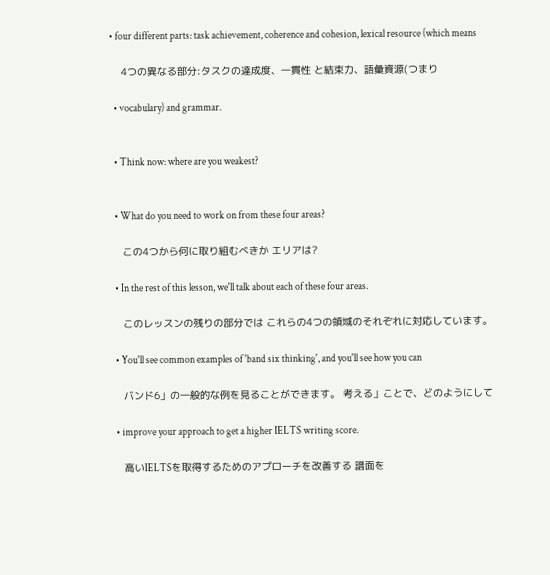• four different parts: task achievement, coherence and cohesion, lexical resource (which means

    4つの異なる部分:タスクの達成度、一貫性 と結束力、語彙資源(つまり

  • vocabulary) and grammar.


  • Think now: where are you weakest?


  • What do you need to work on from these four areas?

    この4つから何に取り組むべきか エリアは?

  • In the rest of this lesson, we'll talk about each of these four areas.

    このレッスンの残りの部分では これらの4つの領域のそれぞれに対応しています。

  • You'll see common examples of 'band six thinking', and you'll see how you can

    バンド6」の一般的な例を見ることができます。 考える」ことで、どのようにして

  • improve your approach to get a higher IELTS writing score.

    高いIELTSを取得するためのアプローチを改善する 譜面を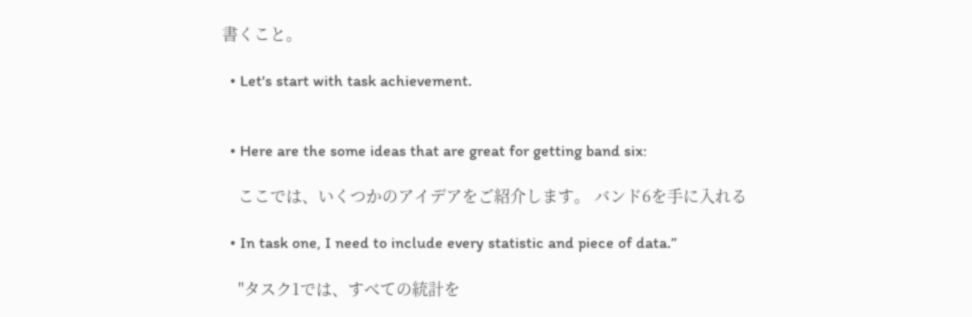書くこと。

  • Let's start with task achievement.


  • Here are the some ideas that are great for getting band six:

    ここでは、いくつかのアイデアをご紹介します。 バンド6を手に入れる

  • In task one, I need to include every statistic and piece of data.”

    "タスク1では、すべての統計を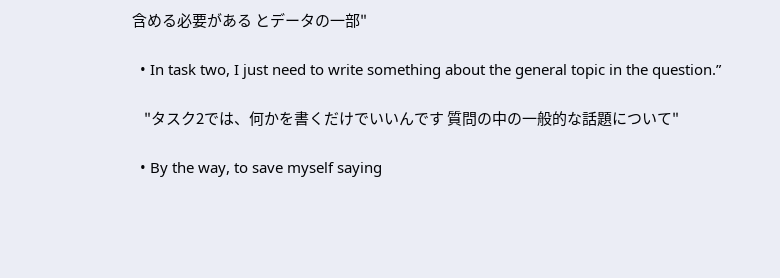含める必要がある とデータの一部"

  • In task two, I just need to write something about the general topic in the question.”

    "タスク2では、何かを書くだけでいいんです 質問の中の一般的な話題について"

  • By the way, to save myself saying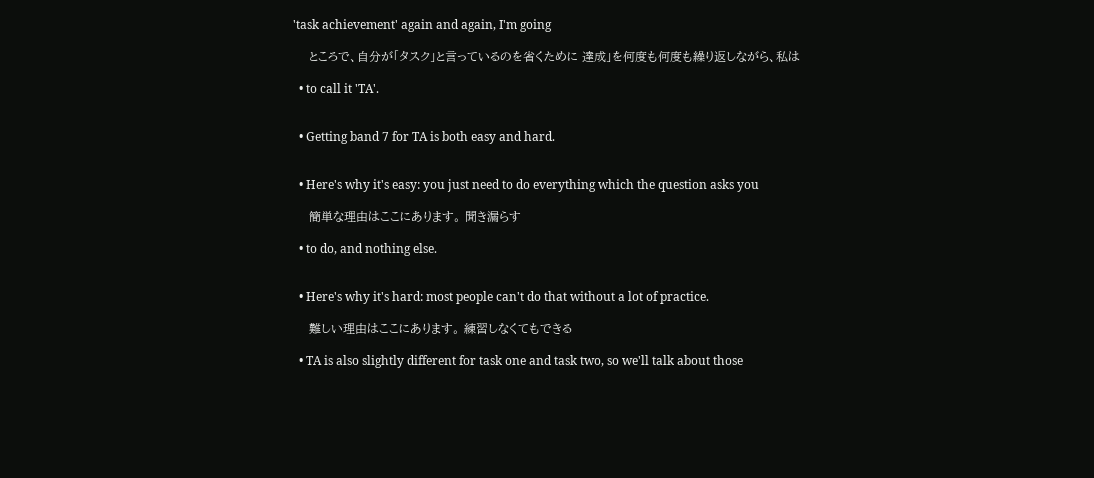'task achievement' again and again, I'm going

    ところで、自分が「タスク」と言っているのを省くために 達成」を何度も何度も繰り返しながら、私は

  • to call it 'TA'.


  • Getting band 7 for TA is both easy and hard.


  • Here's why it's easy: you just need to do everything which the question asks you

    簡単な理由はここにあります。 聞き漏らす

  • to do, and nothing else.


  • Here's why it's hard: most people can't do that without a lot of practice.

    難しい理由はここにあります。 練習しなくてもできる

  • TA is also slightly different for task one and task two, so we'll talk about those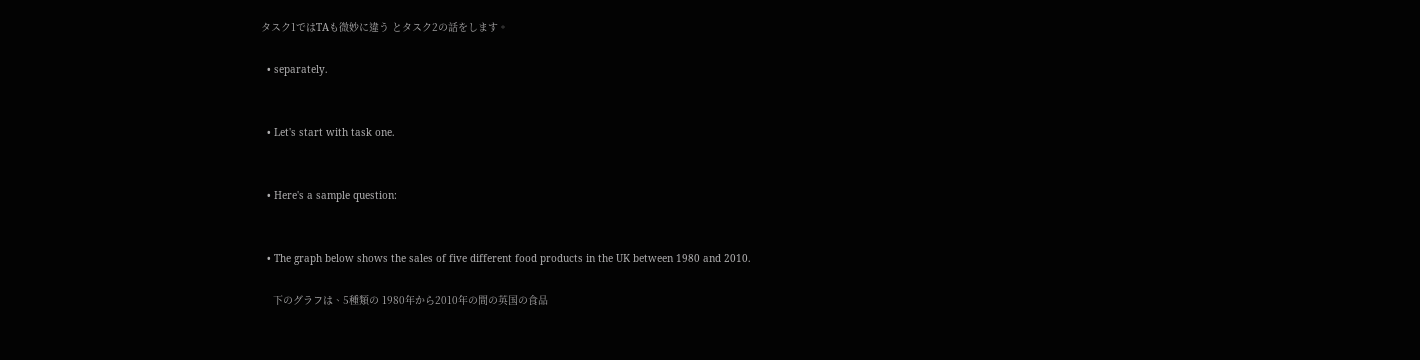タスク1ではTAも微妙に違う とタスク2の話をします。

  • separately.


  • Let's start with task one.


  • Here's a sample question:


  • The graph below shows the sales of five different food products in the UK between 1980 and 2010.

    下のグラフは、5種類の 1980年から2010年の間の英国の食品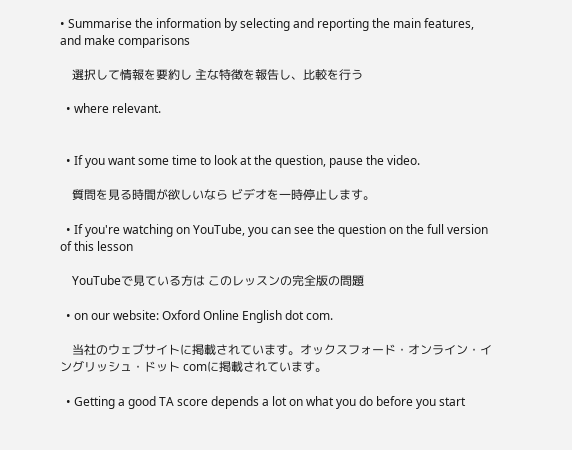• Summarise the information by selecting and reporting the main features, and make comparisons

    選択して情報を要約し 主な特徴を報告し、比較を行う

  • where relevant.


  • If you want some time to look at the question, pause the video.

    質問を見る時間が欲しいなら ビデオを一時停止します。

  • If you're watching on YouTube, you can see the question on the full version of this lesson

    YouTubeで見ている方は このレッスンの完全版の問題

  • on our website: Oxford Online English dot com.

    当社のウェブサイトに掲載されています。オックスフォード・オンライン・イングリッシュ・ドット comに掲載されています。

  • Getting a good TA score depends a lot on what you do before you start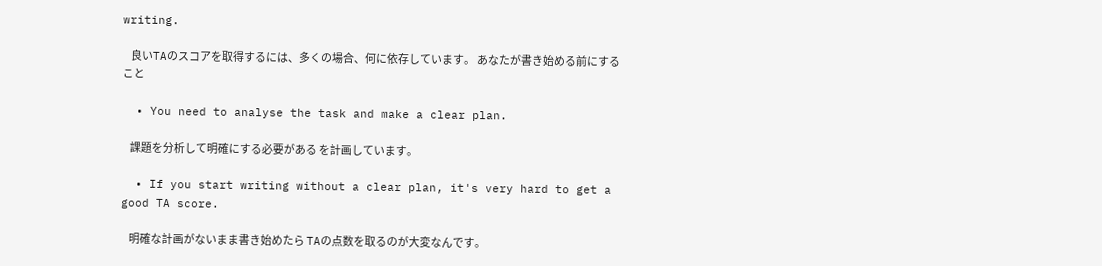writing.

    良いTAのスコアを取得するには、多くの場合、何に依存しています。 あなたが書き始める前にすること

  • You need to analyse the task and make a clear plan.

    課題を分析して明確にする必要がある を計画しています。

  • If you start writing without a clear plan, it's very hard to get a good TA score.

    明確な計画がないまま書き始めたら TAの点数を取るのが大変なんです。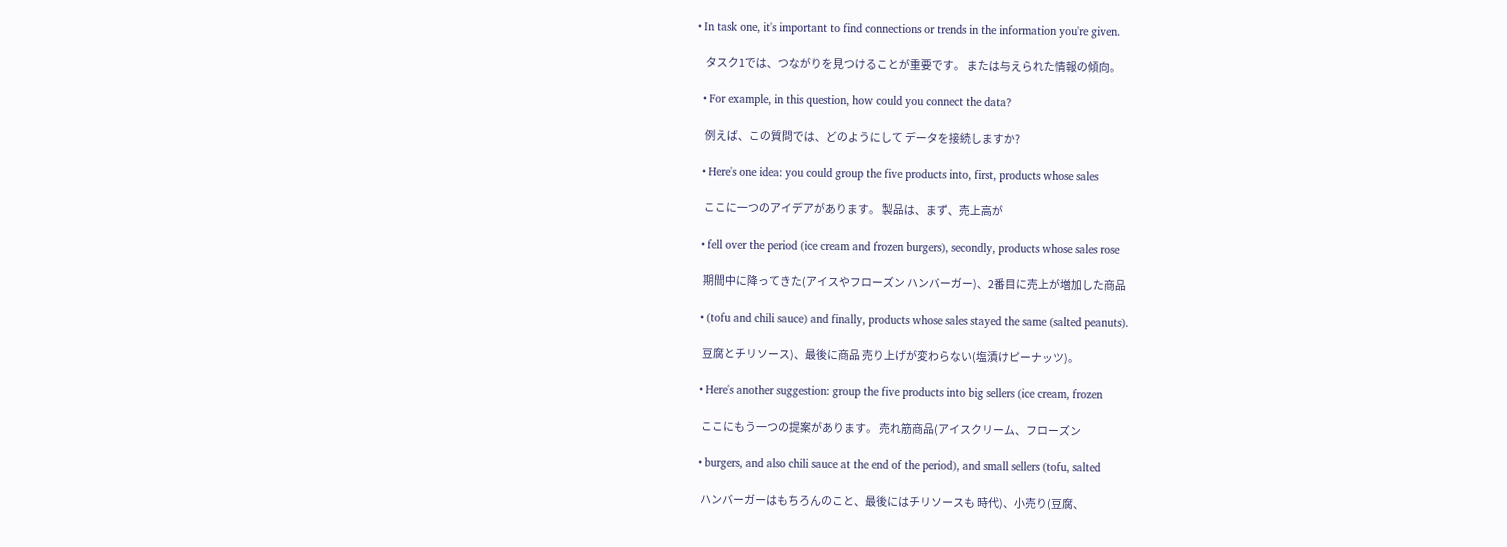• In task one, it's important to find connections or trends in the information you're given.

    タスク1では、つながりを見つけることが重要です。 または与えられた情報の傾向。

  • For example, in this question, how could you connect the data?

    例えば、この質問では、どのようにして データを接続しますか?

  • Here's one idea: you could group the five products into, first, products whose sales

    ここに一つのアイデアがあります。 製品は、まず、売上高が

  • fell over the period (ice cream and frozen burgers), secondly, products whose sales rose

    期間中に降ってきた(アイスやフローズン ハンバーガー)、2番目に売上が増加した商品

  • (tofu and chili sauce) and finally, products whose sales stayed the same (salted peanuts).

    豆腐とチリソース)、最後に商品 売り上げが変わらない(塩漬けピーナッツ)。

  • Here's another suggestion: group the five products into big sellers (ice cream, frozen

    ここにもう一つの提案があります。 売れ筋商品(アイスクリーム、フローズン

  • burgers, and also chili sauce at the end of the period), and small sellers (tofu, salted

    ハンバーガーはもちろんのこと、最後にはチリソースも 時代)、小売り(豆腐、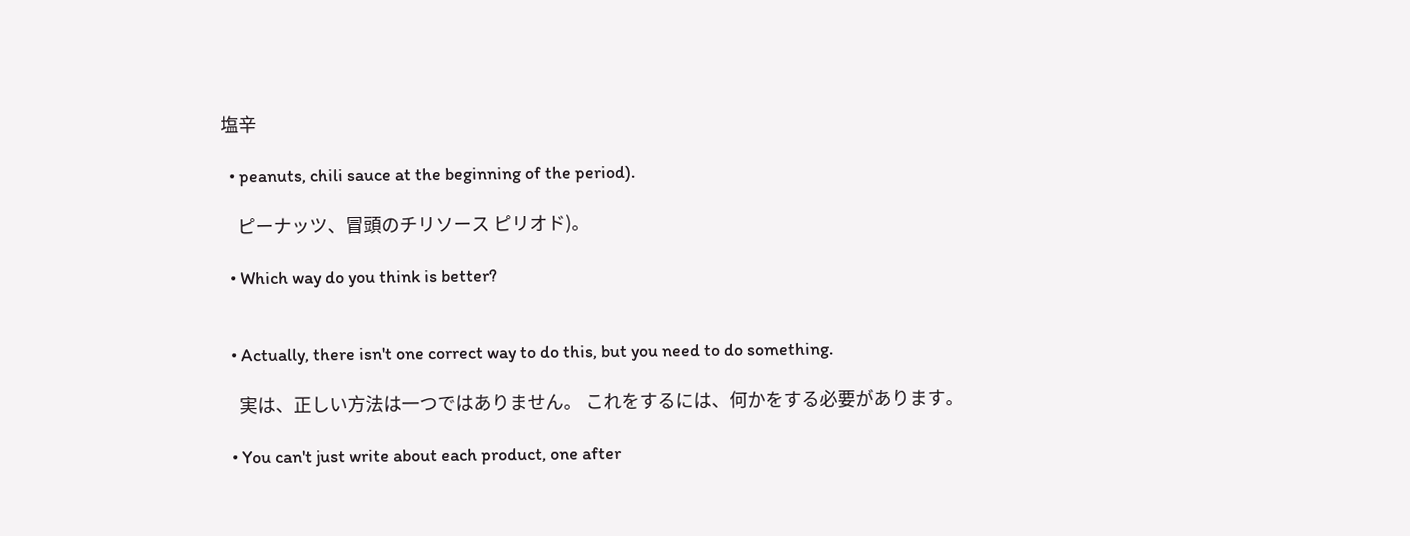塩辛

  • peanuts, chili sauce at the beginning of the period).

    ピーナッツ、冒頭のチリソース ピリオド)。

  • Which way do you think is better?


  • Actually, there isn't one correct way to do this, but you need to do something.

    実は、正しい方法は一つではありません。 これをするには、何かをする必要があります。

  • You can't just write about each product, one after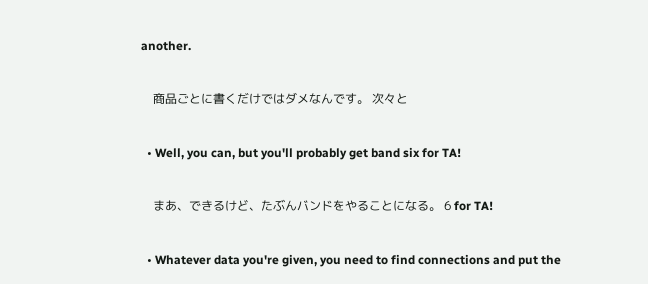another.

    商品ごとに書くだけではダメなんです。 次々と

  • Well, you can, but you'll probably get band six for TA!

    まあ、できるけど、たぶんバンドをやることになる。 6 for TA!

  • Whatever data you're given, you need to find connections and put the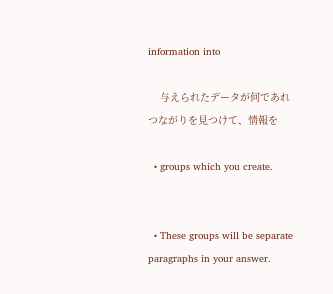information into

    与えられたデータが何であれ つながりを見つけて、情報を

  • groups which you create.


  • These groups will be separate paragraphs in your answer.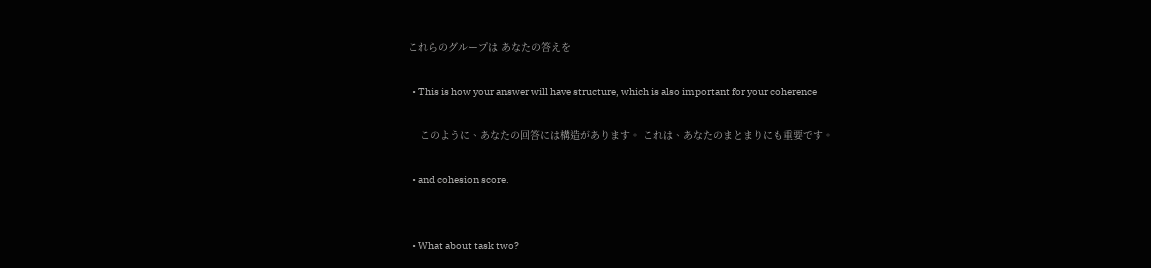これらのグループは あなたの答えを

  • This is how your answer will have structure, which is also important for your coherence

    このように、あなたの回答には構造があります。 これは、あなたのまとまりにも重要です。

  • and cohesion score.


  • What about task two?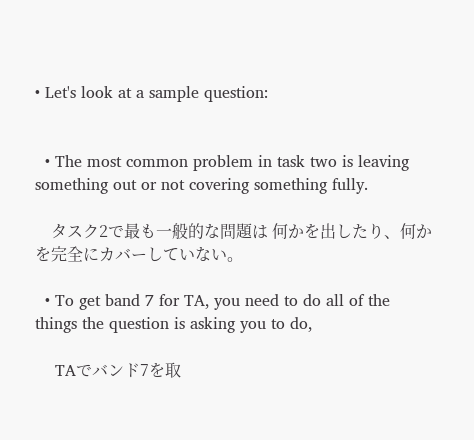• Let's look at a sample question:


  • The most common problem in task two is leaving something out or not covering something fully.

    タスク2で最も一般的な問題は 何かを出したり、何かを完全にカバーしていない。

  • To get band 7 for TA, you need to do all of the things the question is asking you to do,

    TAでバンド7を取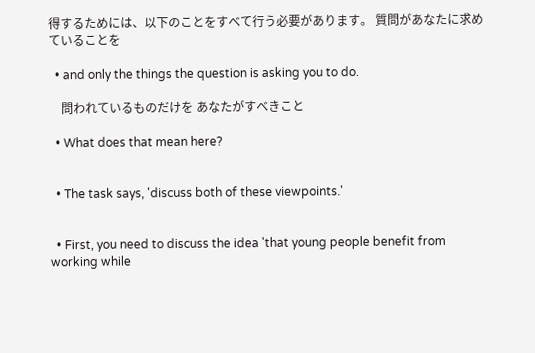得するためには、以下のことをすべて行う必要があります。 質問があなたに求めていることを

  • and only the things the question is asking you to do.

    問われているものだけを あなたがすべきこと

  • What does that mean here?


  • The task says, 'discuss both of these viewpoints.'


  • First, you need to discuss the idea 'that young people benefit from working while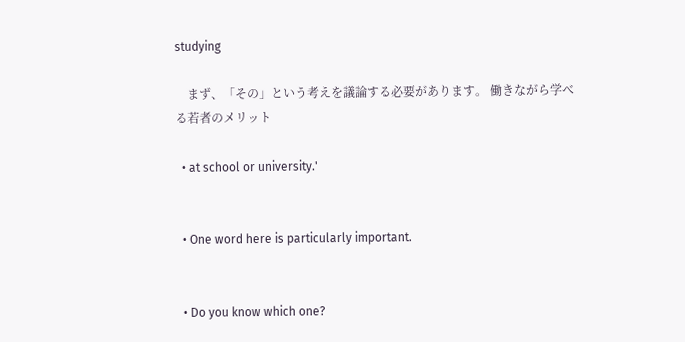studying

    まず、「その」という考えを議論する必要があります。 働きながら学べる若者のメリット

  • at school or university.'


  • One word here is particularly important.


  • Do you know which one?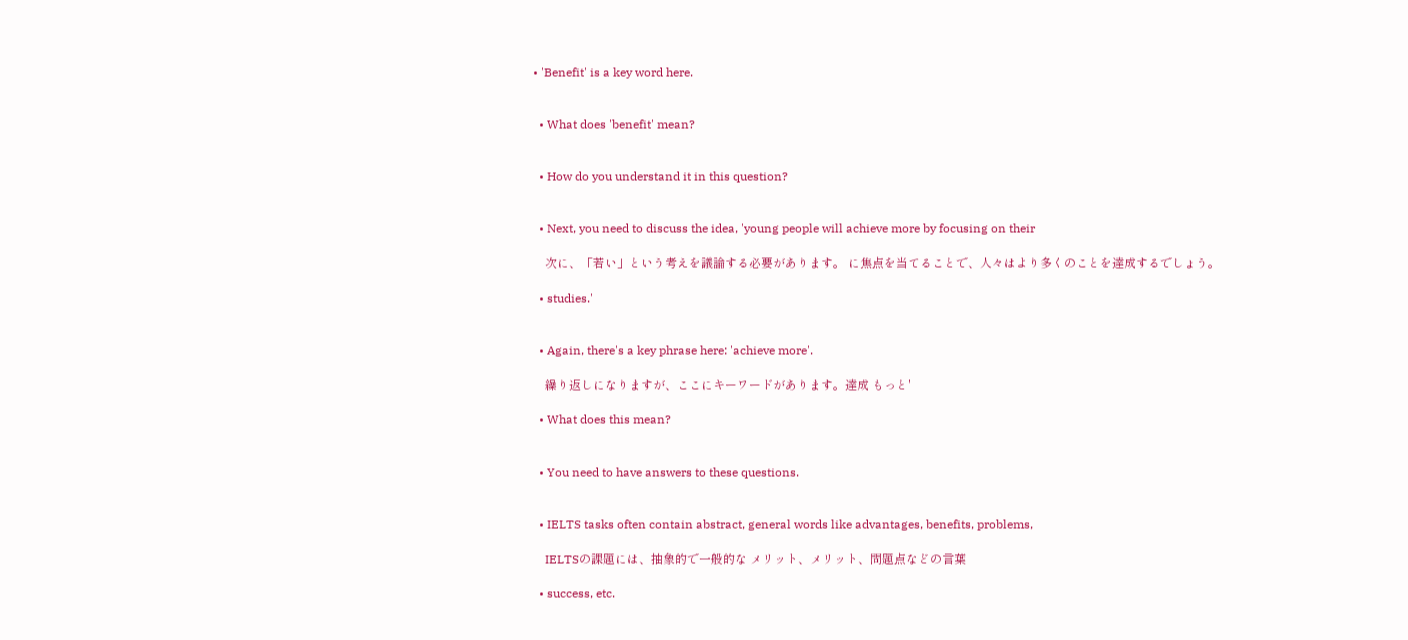• 'Benefit' is a key word here.


  • What does 'benefit' mean?


  • How do you understand it in this question?


  • Next, you need to discuss the idea, 'young people will achieve more by focusing on their

    次に、「若い」という考えを議論する必要があります。 に焦点を当てることで、人々はより多くのことを達成するでしょう。

  • studies.'


  • Again, there's a key phrase here: 'achieve more'.

    繰り返しになりますが、ここにキーワードがあります。達成 もっと'

  • What does this mean?


  • You need to have answers to these questions.


  • IELTS tasks often contain abstract, general words like advantages, benefits, problems,

    IELTSの課題には、抽象的で一般的な メリット、メリット、問題点などの言葉

  • success, etc.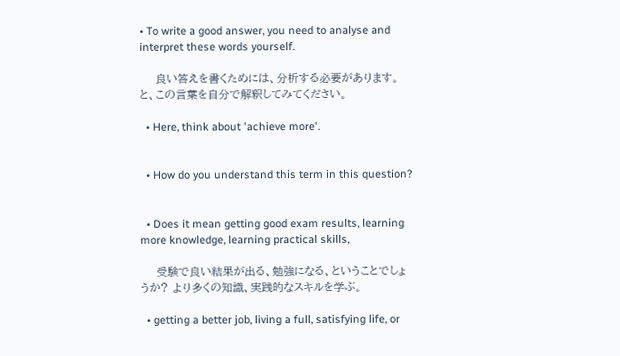• To write a good answer, you need to analyse and interpret these words yourself.

    良い答えを書くためには、分析する必要があります。 と、この言葉を自分で解釈してみてください。

  • Here, think about 'achieve more'.


  • How do you understand this term in this question?


  • Does it mean getting good exam results, learning more knowledge, learning practical skills,

    受験で良い結果が出る、勉強になる、ということでしょうか? より多くの知識、実践的なスキルを学ぶ。

  • getting a better job, living a full, satisfying life, or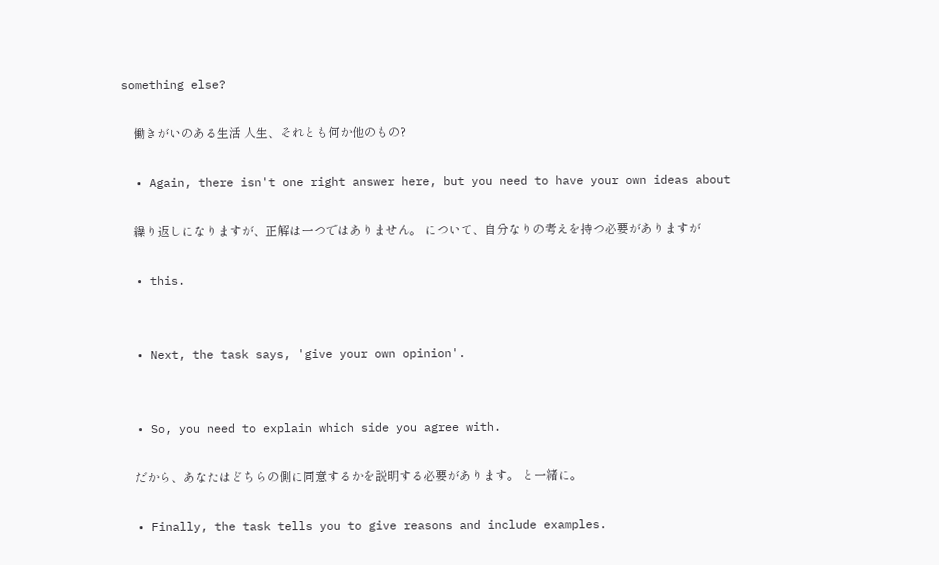something else?

    働きがいのある生活 人生、それとも何か他のもの?

  • Again, there isn't one right answer here, but you need to have your own ideas about

    繰り返しになりますが、正解は一つではありません。 について、自分なりの考えを持つ必要がありますが

  • this.


  • Next, the task says, 'give your own opinion'.


  • So, you need to explain which side you agree with.

    だから、あなたはどちらの側に同意するかを説明する必要があります。 と一緒に。

  • Finally, the task tells you to give reasons and include examples.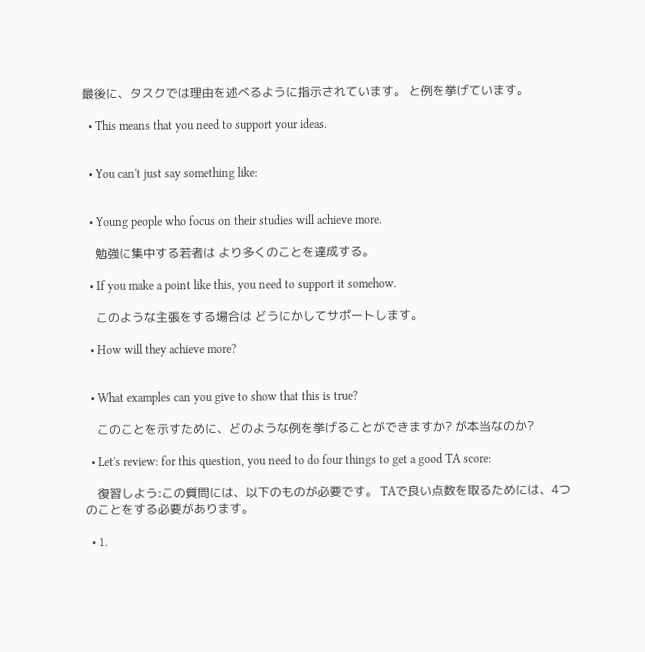最後に、タスクでは理由を述べるように指示されています。 と例を挙げています。

  • This means that you need to support your ideas.


  • You can't just say something like:


  • Young people who focus on their studies will achieve more.

    勉強に集中する若者は より多くのことを達成する。

  • If you make a point like this, you need to support it somehow.

    このような主張をする場合は どうにかしてサポートします。

  • How will they achieve more?


  • What examples can you give to show that this is true?

    このことを示すために、どのような例を挙げることができますか? が本当なのか?

  • Let's review: for this question, you need to do four things to get a good TA score:

    復習しよう:この質問には、以下のものが必要です。 TAで良い点数を取るためには、4つのことをする必要があります。

  • 1.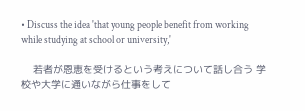• Discuss the idea 'that young people benefit from working while studying at school or university,'

    若者が恩恵を受けるという考えについて話し合う 学校や大学に通いながら仕事をして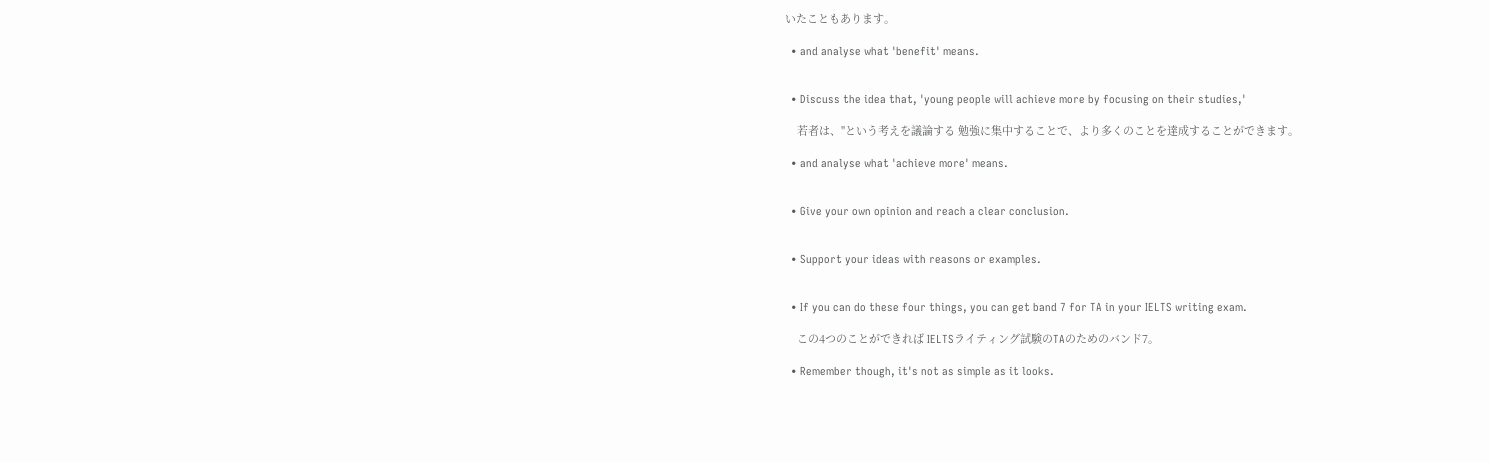いたこともあります。

  • and analyse what 'benefit' means.


  • Discuss the idea that, 'young people will achieve more by focusing on their studies,'

    若者は、"という考えを議論する 勉強に集中することで、より多くのことを達成することができます。

  • and analyse what 'achieve more' means.


  • Give your own opinion and reach a clear conclusion.


  • Support your ideas with reasons or examples.


  • If you can do these four things, you can get band 7 for TA in your IELTS writing exam.

    この4つのことができれば IELTSライティング試験のTAのためのバンド7。

  • Remember though, it's not as simple as it looks.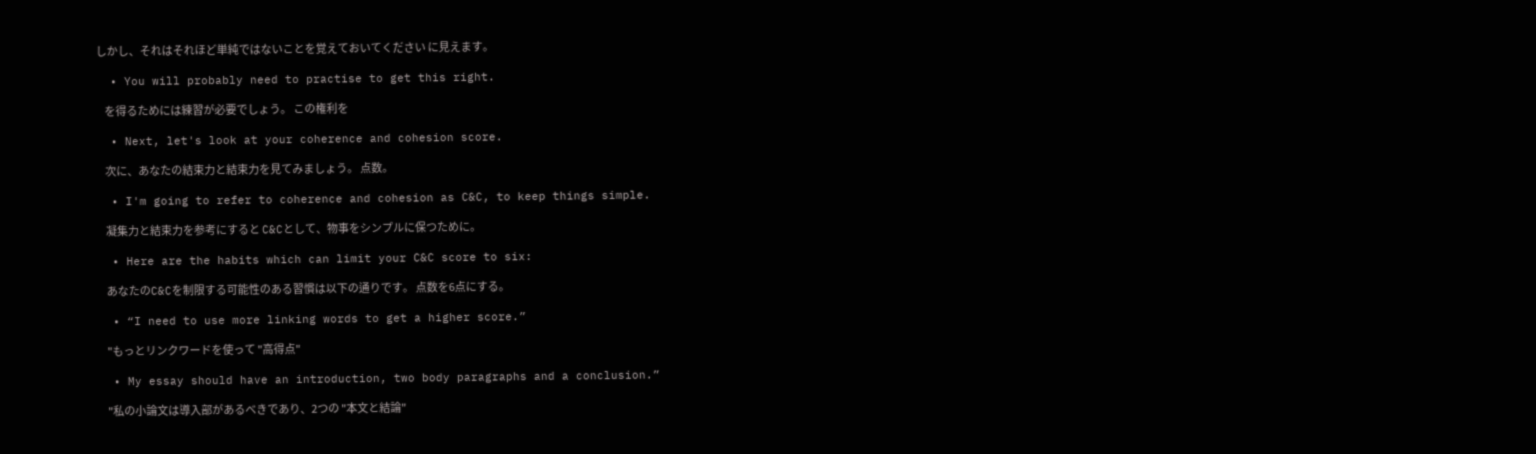しかし、それはそれほど単純ではないことを覚えておいてください に見えます。

  • You will probably need to practise to get this right.

    を得るためには練習が必要でしょう。 この権利を

  • Next, let's look at your coherence and cohesion score.

    次に、あなたの結束力と結束力を見てみましょう。 点数。

  • I'm going to refer to coherence and cohesion as C&C, to keep things simple.

    凝集力と結束力を参考にすると C&Cとして、物事をシンプルに保つために。

  • Here are the habits which can limit your C&C score to six:

    あなたのC&Cを制限する可能性のある習慣は以下の通りです。 点数を6点にする。

  • “I need to use more linking words to get a higher score.”

    "もっとリンクワードを使って "高得点"

  • My essay should have an introduction, two body paragraphs and a conclusion.”

    "私の小論文は導入部があるべきであり、2つの "本文と結論"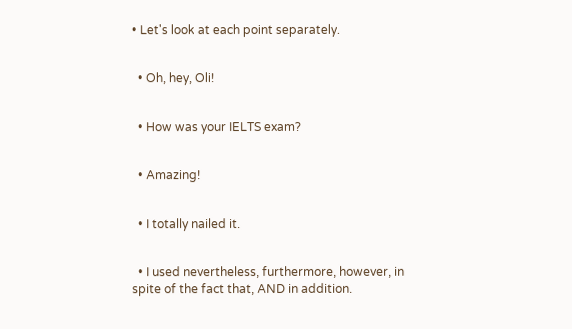• Let's look at each point separately.


  • Oh, hey, Oli!


  • How was your IELTS exam?


  • Amazing!


  • I totally nailed it.


  • I used nevertheless, furthermore, however, in spite of the fact that, AND in addition.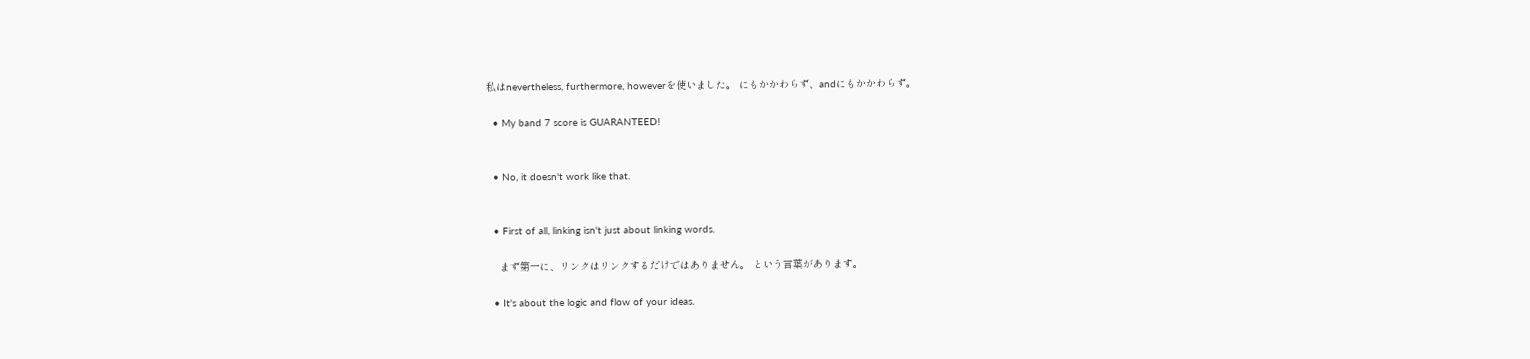私はnevertheless, furthermore, howeverを使いました。 にもかかわらず、andにもかかわらず。

  • My band 7 score is GUARANTEED!


  • No, it doesn't work like that.


  • First of all, linking isn't just about linking words.

    まず第一に、リンクはリンクするだけではありません。 という言葉があります。

  • It's about the logic and flow of your ideas.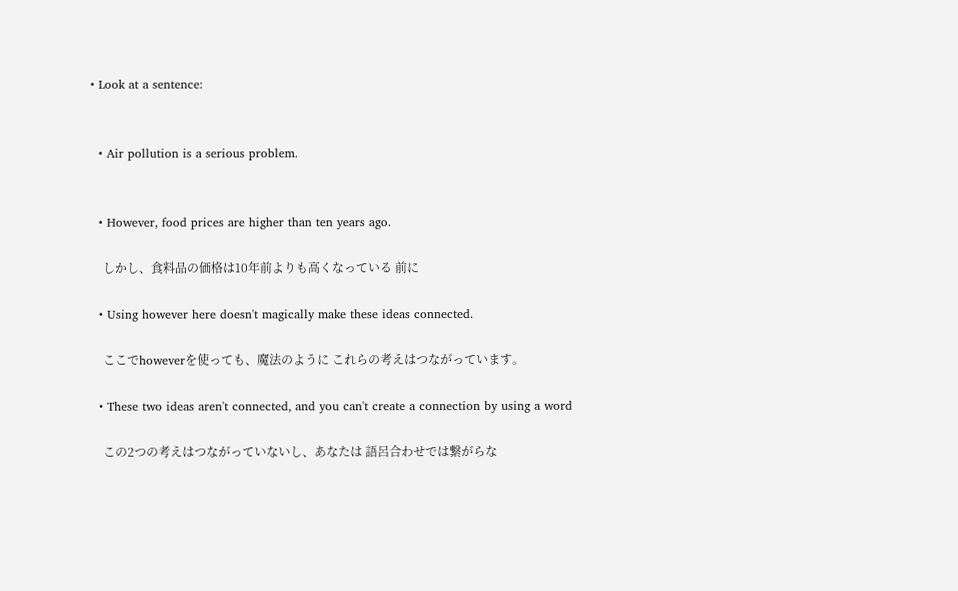• Look at a sentence:


  • Air pollution is a serious problem.


  • However, food prices are higher than ten years ago.

    しかし、食料品の価格は10年前よりも高くなっている 前に

  • Using however here doesn't magically make these ideas connected.

    ここでhoweverを使っても、魔法のように これらの考えはつながっています。

  • These two ideas aren't connected, and you can't create a connection by using a word

    この2つの考えはつながっていないし、あなたは 語呂合わせでは繋がらな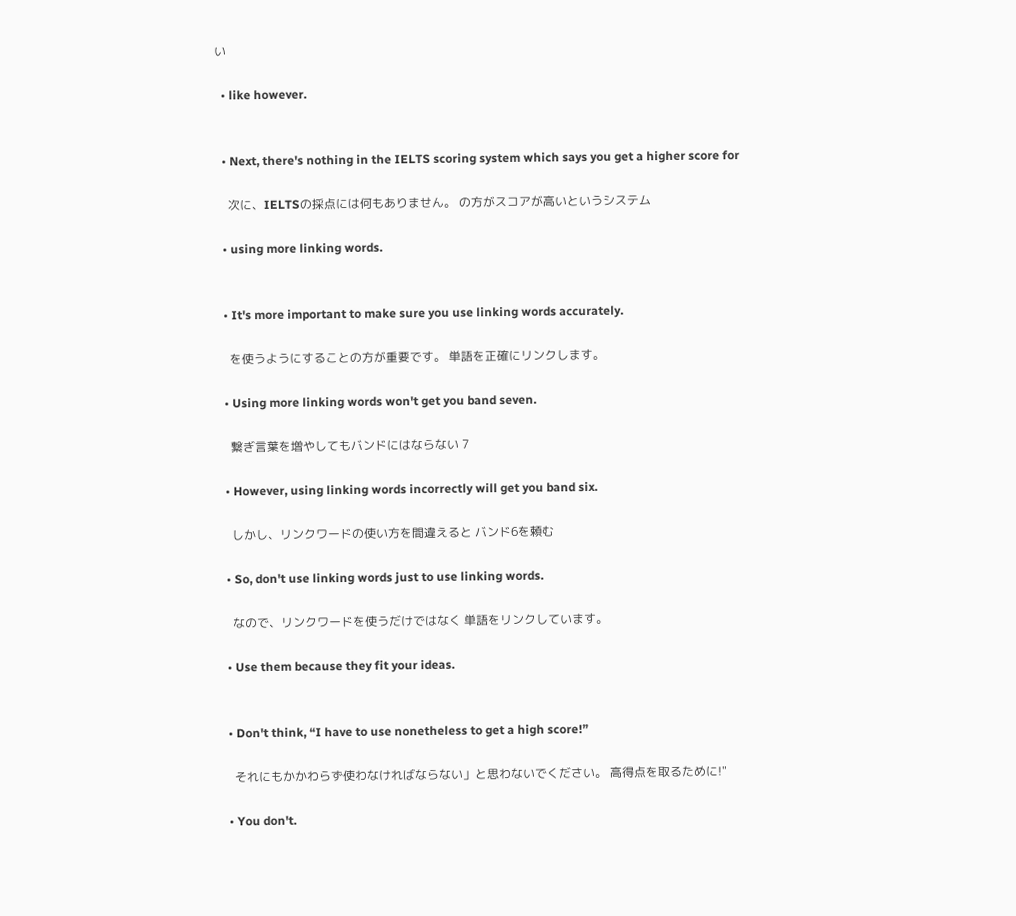い

  • like however.


  • Next, there's nothing in the IELTS scoring system which says you get a higher score for

    次に、IELTSの採点には何もありません。 の方がスコアが高いというシステム

  • using more linking words.


  • It's more important to make sure you use linking words accurately.

    を使うようにすることの方が重要です。 単語を正確にリンクします。

  • Using more linking words won't get you band seven.

    繋ぎ言葉を増やしてもバンドにはならない 7

  • However, using linking words incorrectly will get you band six.

    しかし、リンクワードの使い方を間違えると バンド6を頼む

  • So, don't use linking words just to use linking words.

    なので、リンクワードを使うだけではなく 単語をリンクしています。

  • Use them because they fit your ideas.


  • Don't think, “I have to use nonetheless to get a high score!”

    それにもかかわらず使わなければならない」と思わないでください。 高得点を取るために!"

  • You don't.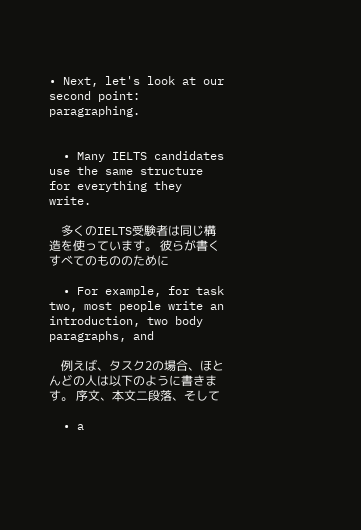• Next, let's look at our second point: paragraphing.


  • Many IELTS candidates use the same structure for everything they write.

    多くのIELTS受験者は同じ構造を使っています。 彼らが書くすべてのもののために

  • For example, for task two, most people write an introduction, two body paragraphs, and

    例えば、タスク2の場合、ほとんどの人は以下のように書きます。 序文、本文二段落、そして

  • a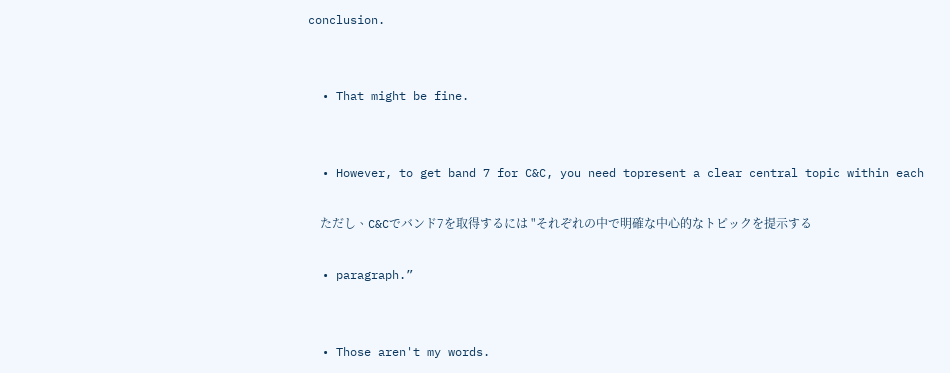conclusion.


  • That might be fine.


  • However, to get band 7 for C&C, you need topresent a clear central topic within each

    ただし、C&Cでバンド7を取得するには "それぞれの中で明確な中心的なトピックを提示する

  • paragraph.”


  • Those aren't my words.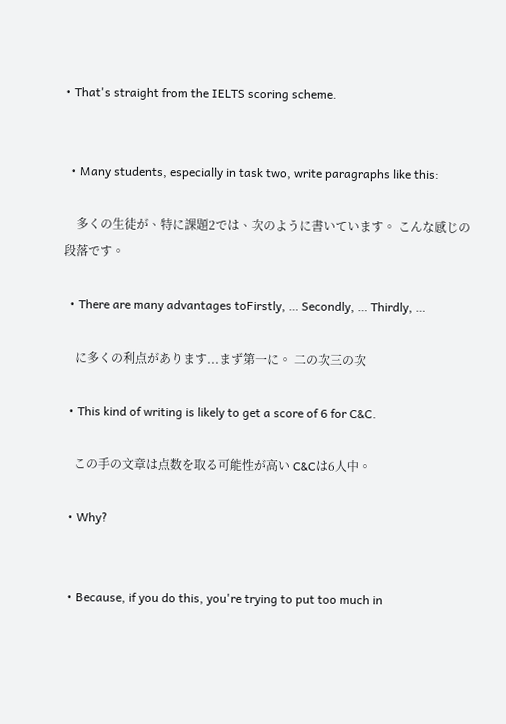• That's straight from the IELTS scoring scheme.


  • Many students, especially in task two, write paragraphs like this:

    多くの生徒が、特に課題2では、次のように書いています。 こんな感じの段落です。

  • There are many advantages toFirstly, … Secondly, … Thirdly, …

    に多くの利点があります...まず第一に。 二の次三の次

  • This kind of writing is likely to get a score of 6 for C&C.

    この手の文章は点数を取る可能性が高い C&Cは6人中。

  • Why?


  • Because, if you do this, you're trying to put too much in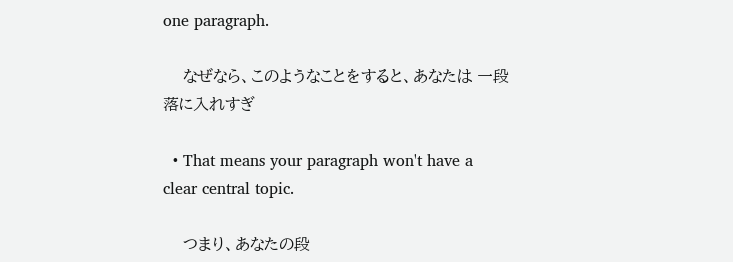one paragraph.

    なぜなら、このようなことをすると、あなたは 一段落に入れすぎ

  • That means your paragraph won't have a clear central topic.

    つまり、あなたの段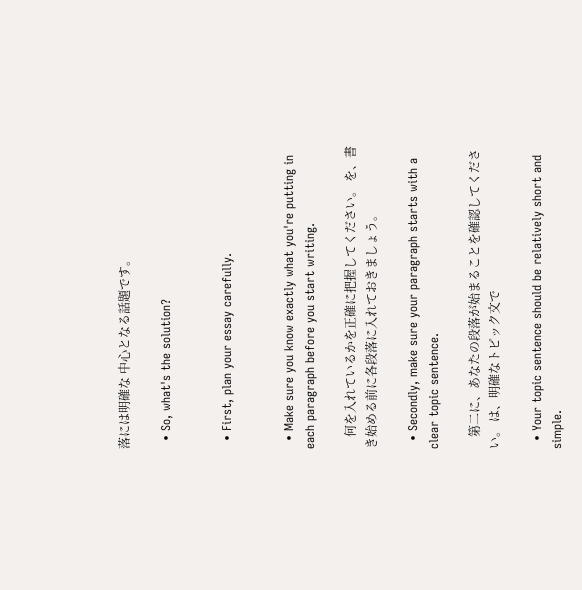落には明確な 中心となる話題です。

  • So, what's the solution?


  • First, plan your essay carefully.


  • Make sure you know exactly what you're putting in each paragraph before you start writing.

    何を入れているかを正確に把握してください。 を、書き始める前に各段落に入れておきましょう。

  • Secondly, make sure your paragraph starts with a clear topic sentence.

    第二に、あなたの段落が始まることを確認してください。 は、明確なトピック文で

  • Your topic sentence should be relatively short and simple.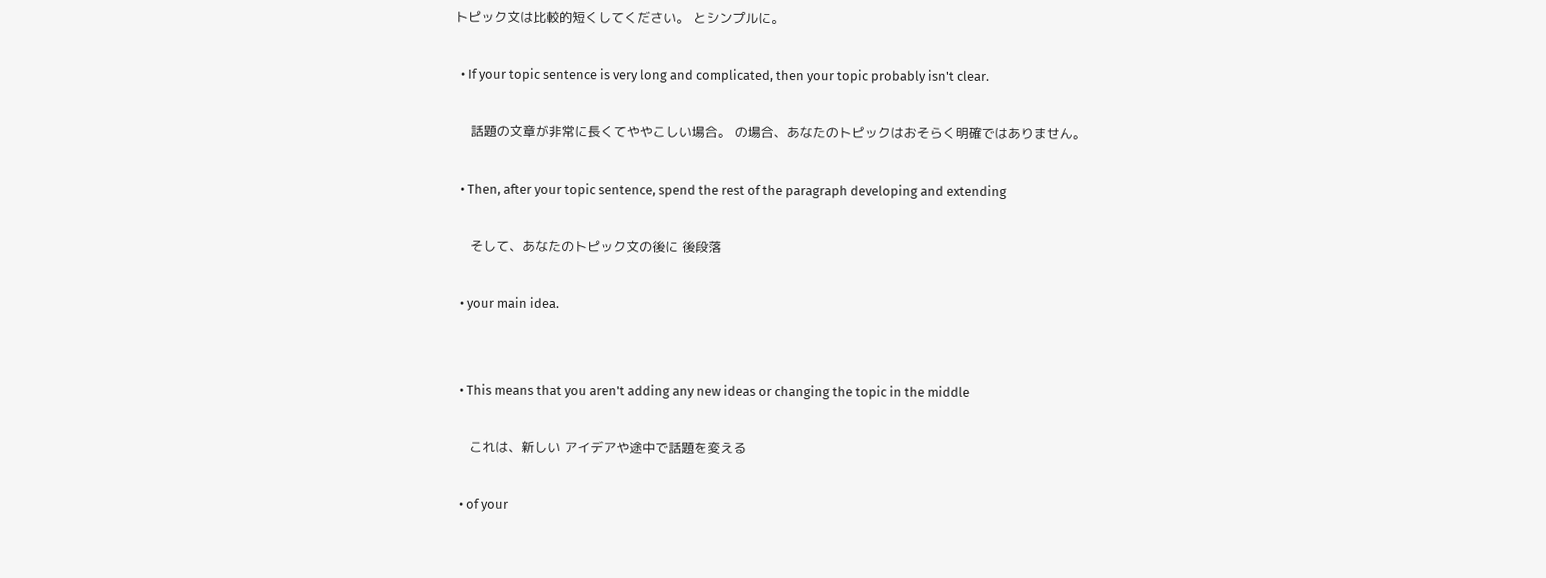トピック文は比較的短くしてください。 とシンプルに。

  • If your topic sentence is very long and complicated, then your topic probably isn't clear.

    話題の文章が非常に長くてややこしい場合。 の場合、あなたのトピックはおそらく明確ではありません。

  • Then, after your topic sentence, spend the rest of the paragraph developing and extending

    そして、あなたのトピック文の後に 後段落

  • your main idea.


  • This means that you aren't adding any new ideas or changing the topic in the middle

    これは、新しい アイデアや途中で話題を変える

  • of your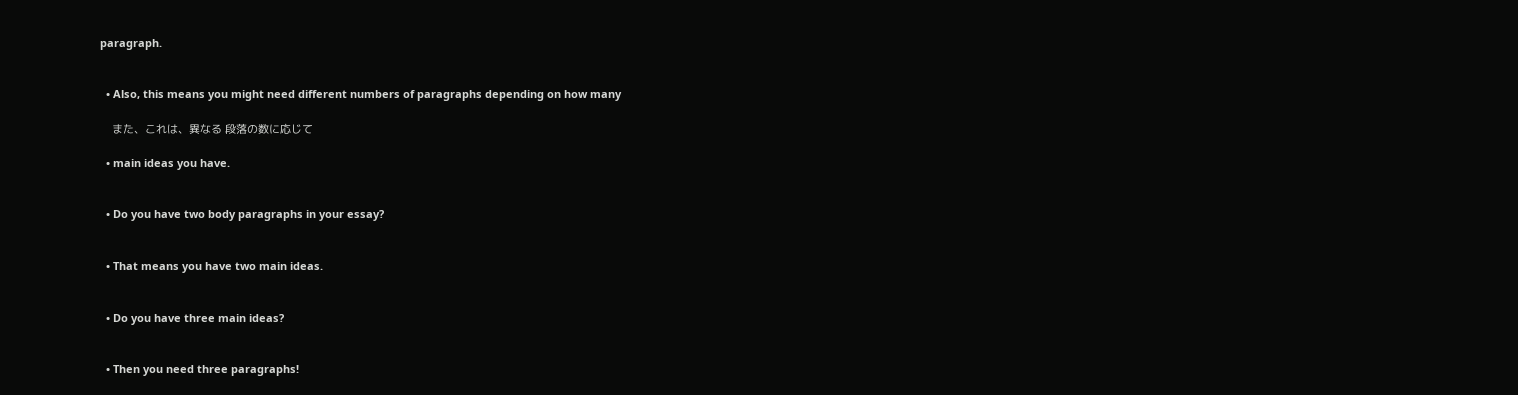paragraph.


  • Also, this means you might need different numbers of paragraphs depending on how many

    また、これは、異なる 段落の数に応じて

  • main ideas you have.


  • Do you have two body paragraphs in your essay?


  • That means you have two main ideas.


  • Do you have three main ideas?


  • Then you need three paragraphs!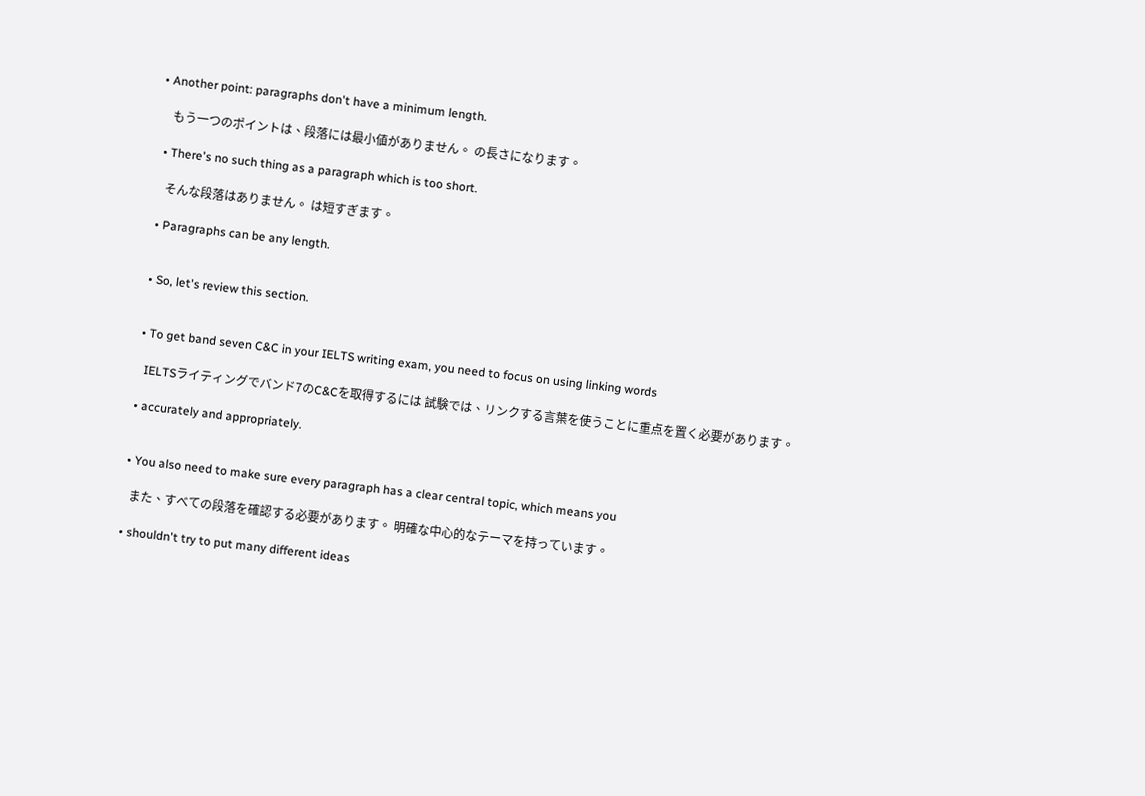• Another point: paragraphs don't have a minimum length.

    もう一つのポイントは、段落には最小値がありません。 の長さになります。

  • There's no such thing as a paragraph which is too short.

    そんな段落はありません。 は短すぎます。

  • Paragraphs can be any length.


  • So, let's review this section.


  • To get band seven C&C in your IELTS writing exam, you need to focus on using linking words

    IELTSライティングでバンド7のC&Cを取得するには 試験では、リンクする言葉を使うことに重点を置く必要があります。

  • accurately and appropriately.


  • You also need to make sure every paragraph has a clear central topic, which means you

    また、すべての段落を確認する必要があります。 明確な中心的なテーマを持っています。

  • shouldn't try to put many different ideas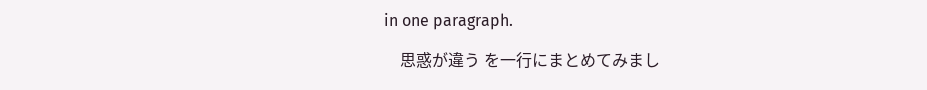in one paragraph.

    思惑が違う を一行にまとめてみまし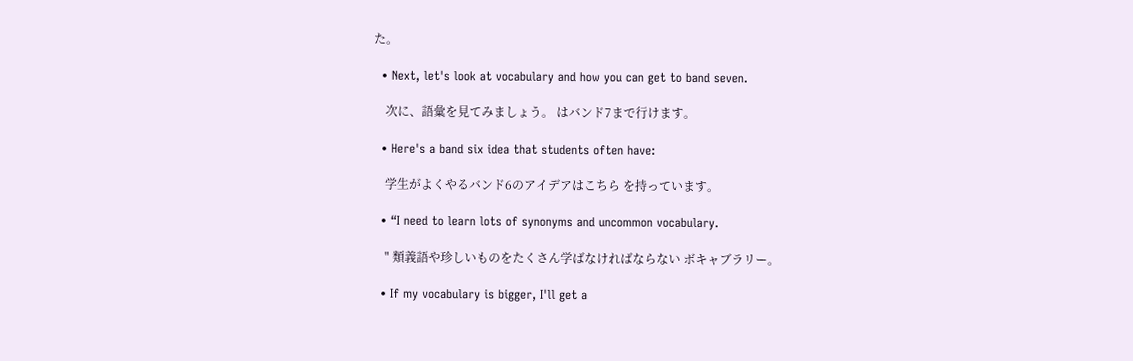た。

  • Next, let's look at vocabulary and how you can get to band seven.

    次に、語彙を見てみましょう。 はバンド7まで行けます。

  • Here's a band six idea that students often have:

    学生がよくやるバンド6のアイデアはこちら を持っています。

  • “I need to learn lots of synonyms and uncommon vocabulary.

    " 類義語や珍しいものをたくさん学ばなければならない ボキャブラリー。

  • If my vocabulary is bigger, I'll get a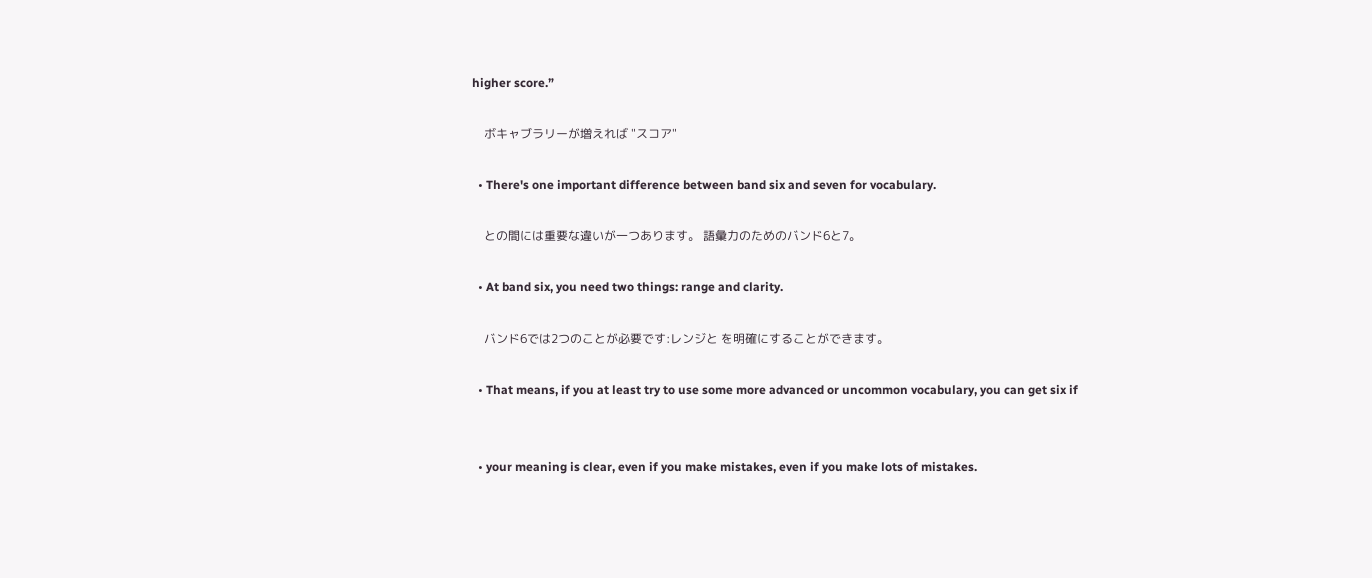higher score.”

    ボキャブラリーが増えれば "スコア"

  • There's one important difference between band six and seven for vocabulary.

    との間には重要な違いが一つあります。 語彙力のためのバンド6と7。

  • At band six, you need two things: range and clarity.

    バンド6では2つのことが必要です:レンジと を明確にすることができます。

  • That means, if you at least try to use some more advanced or uncommon vocabulary, you can get six if


  • your meaning is clear, even if you make mistakes, even if you make lots of mistakes.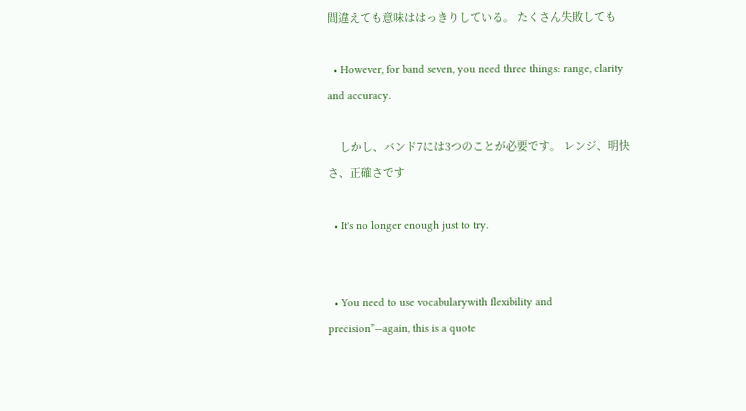間違えても意味ははっきりしている。 たくさん失敗しても

  • However, for band seven, you need three things: range, clarity and accuracy.

    しかし、バンド7には3つのことが必要です。 レンジ、明快さ、正確さです

  • It's no longer enough just to try.


  • You need to use vocabularywith flexibility and precision”—again, this is a quote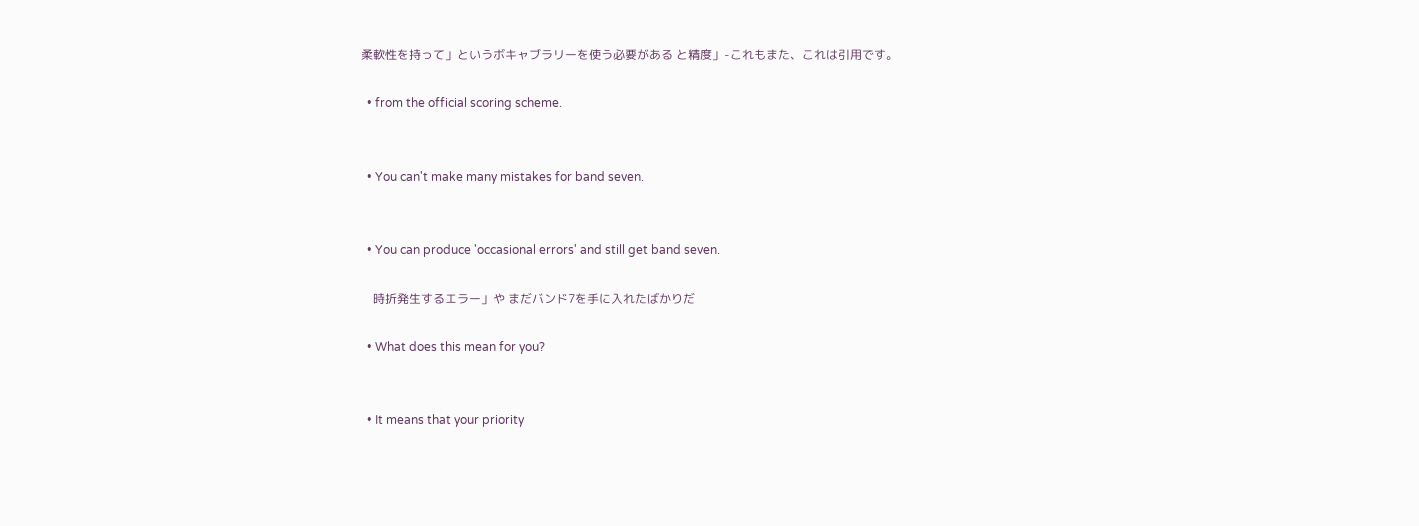柔軟性を持って」というボキャブラリーを使う必要がある と精度」-これもまた、これは引用です。

  • from the official scoring scheme.


  • You can't make many mistakes for band seven.


  • You can produce 'occasional errors' and still get band seven.

    時折発生するエラー」や まだバンド7を手に入れたばかりだ

  • What does this mean for you?


  • It means that your priority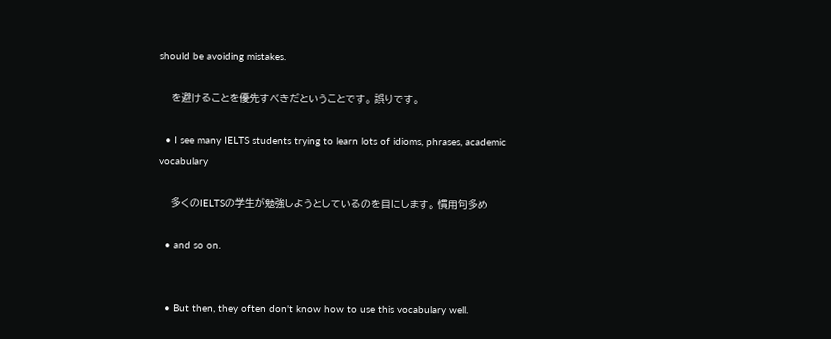should be avoiding mistakes.

    を避けることを優先すべきだということです。 誤りです。

  • I see many IELTS students trying to learn lots of idioms, phrases, academic vocabulary

    多くのIELTSの学生が勉強しようとしているのを目にします。 慣用句多め

  • and so on.


  • But then, they often don't know how to use this vocabulary well.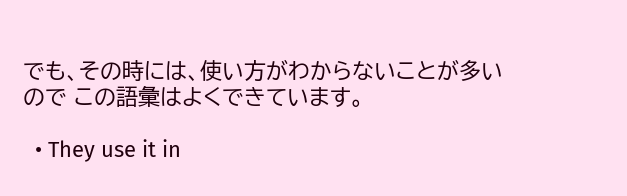でも、その時には、使い方がわからないことが多いので この語彙はよくできています。

  • They use it in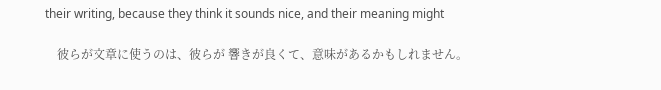their writing, because they think it sounds nice, and their meaning might

    彼らが文章に使うのは、彼らが 響きが良くて、意味があるかもしれません。